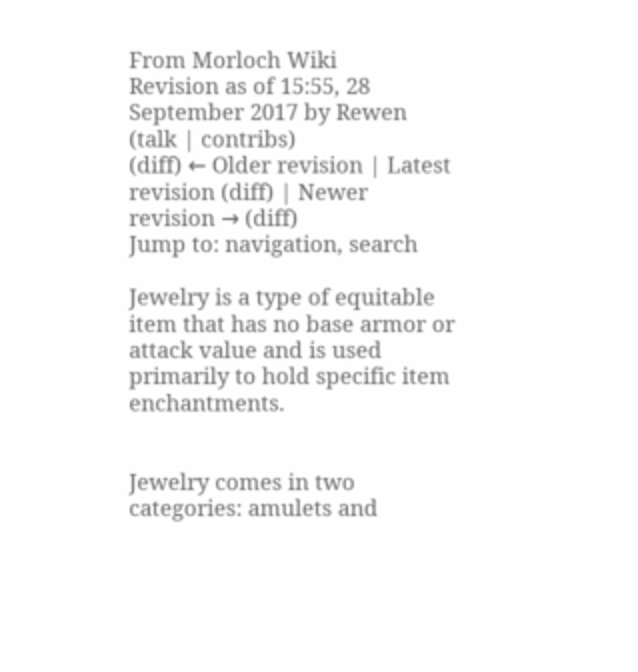From Morloch Wiki
Revision as of 15:55, 28 September 2017 by Rewen (talk | contribs)
(diff) ← Older revision | Latest revision (diff) | Newer revision → (diff)
Jump to: navigation, search

Jewelry is a type of equitable item that has no base armor or attack value and is used primarily to hold specific item enchantments.


Jewelry comes in two categories: amulets and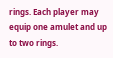rings. Each player may equip one amulet and up to two rings.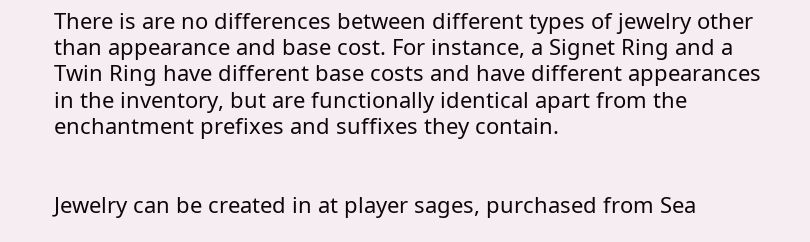There is are no differences between different types of jewelry other than appearance and base cost. For instance, a Signet Ring and a Twin Ring have different base costs and have different appearances in the inventory, but are functionally identical apart from the enchantment prefixes and suffixes they contain.


Jewelry can be created in at player sages, purchased from Sea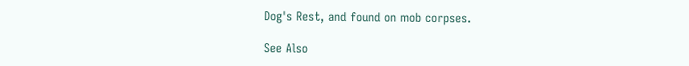Dog's Rest, and found on mob corpses.

See Also